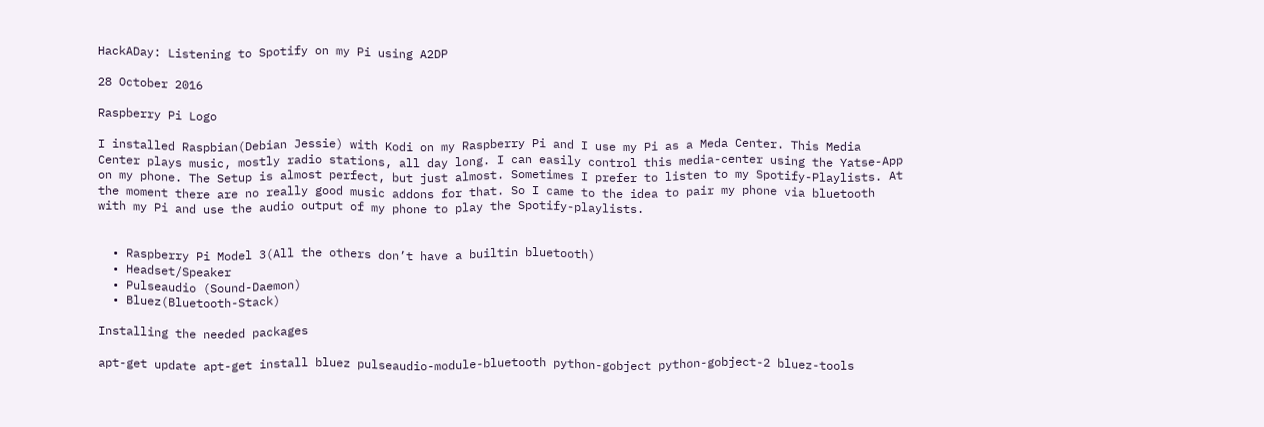HackADay: Listening to Spotify on my Pi using A2DP

28 October 2016

Raspberry Pi Logo

I installed Raspbian(Debian Jessie) with Kodi on my Raspberry Pi and I use my Pi as a Meda Center. This Media Center plays music, mostly radio stations, all day long. I can easily control this media-center using the Yatse-App on my phone. The Setup is almost perfect, but just almost. Sometimes I prefer to listen to my Spotify-Playlists. At the moment there are no really good music addons for that. So I came to the idea to pair my phone via bluetooth with my Pi and use the audio output of my phone to play the Spotify-playlists.


  • Raspberry Pi Model 3(All the others don’t have a builtin bluetooth)
  • Headset/Speaker
  • Pulseaudio (Sound-Daemon)
  • Bluez(Bluetooth-Stack)

Installing the needed packages

apt-get update apt-get install bluez pulseaudio-module-bluetooth python-gobject python-gobject-2 bluez-tools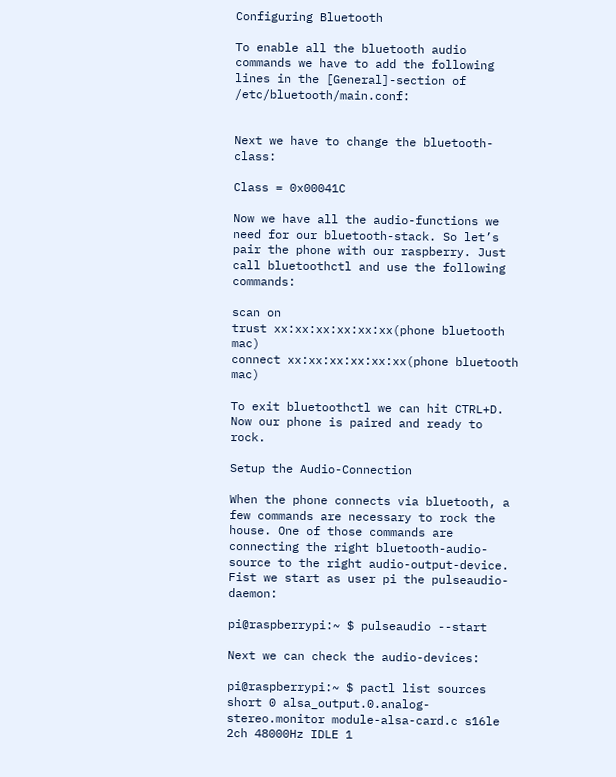Configuring Bluetooth

To enable all the bluetooth audio commands we have to add the following lines in the [General]-section of /etc/bluetooth/main.conf:


Next we have to change the bluetooth-class:

Class = 0x00041C

Now we have all the audio-functions we need for our bluetooth-stack. So let’s pair the phone with our raspberry. Just call bluetoothctl and use the following commands:

scan on
trust xx:xx:xx:xx:xx:xx(phone bluetooth mac)
connect xx:xx:xx:xx:xx:xx(phone bluetooth mac)

To exit bluetoothctl we can hit CTRL+D. Now our phone is paired and ready to rock.

Setup the Audio-Connection

When the phone connects via bluetooth, a few commands are necessary to rock the house. One of those commands are connecting the right bluetooth-audio-source to the right audio-output-device. Fist we start as user pi the pulseaudio-daemon:

pi@raspberrypi:~ $ pulseaudio --start

Next we can check the audio-devices:

pi@raspberrypi:~ $ pactl list sources short 0 alsa_output.0.analog-stereo.monitor module-alsa-card.c s16le 2ch 48000Hz IDLE 1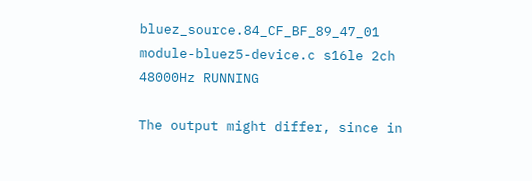bluez_source.84_CF_BF_89_47_01 module-bluez5-device.c s16le 2ch 48000Hz RUNNING

The output might differ, since in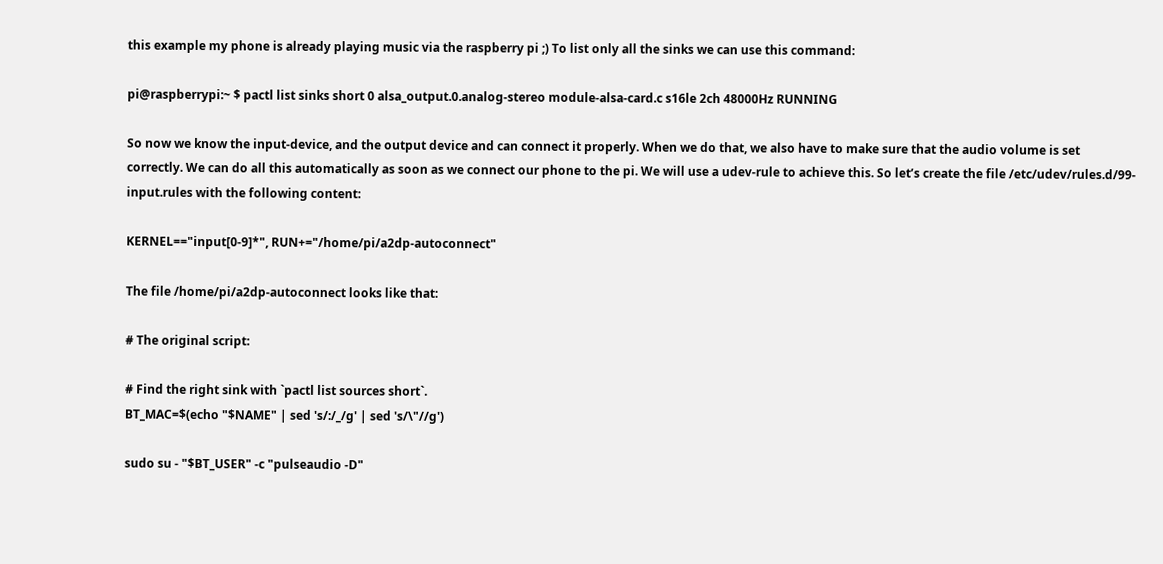this example my phone is already playing music via the raspberry pi ;) To list only all the sinks we can use this command:

pi@raspberrypi:~ $ pactl list sinks short 0 alsa_output.0.analog-stereo module-alsa-card.c s16le 2ch 48000Hz RUNNING

So now we know the input-device, and the output device and can connect it properly. When we do that, we also have to make sure that the audio volume is set correctly. We can do all this automatically as soon as we connect our phone to the pi. We will use a udev-rule to achieve this. So let’s create the file /etc/udev/rules.d/99-input.rules with the following content:

KERNEL=="input[0-9]*", RUN+="/home/pi/a2dp-autoconnect"

The file /home/pi/a2dp-autoconnect looks like that:

# The original script:

# Find the right sink with `pactl list sources short`.
BT_MAC=$(echo "$NAME" | sed 's/:/_/g' | sed 's/\"//g')

sudo su - "$BT_USER" -c "pulseaudio -D"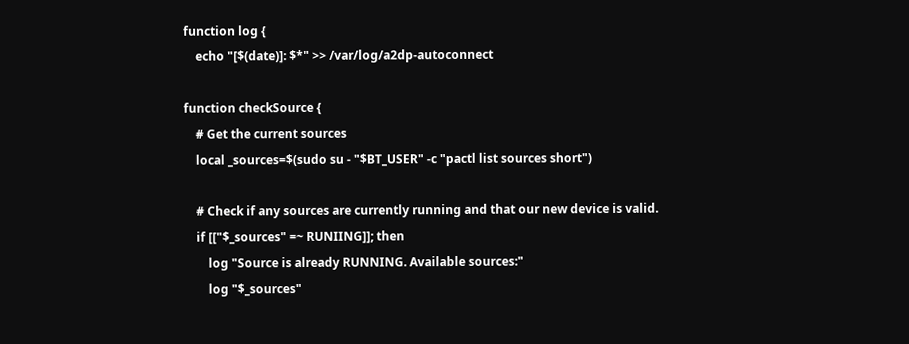function log {
    echo "[$(date)]: $*" >> /var/log/a2dp-autoconnect

function checkSource {
    # Get the current sources
    local _sources=$(sudo su - "$BT_USER" -c "pactl list sources short")

    # Check if any sources are currently running and that our new device is valid.
    if [["$_sources" =~ RUNIING]]; then
        log "Source is already RUNNING. Available sources:"
        log "$_sources"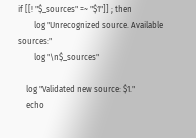if [[! "$_sources" =~ "$1"]] ; then
        log "Unrecognized source. Available sources:"
        log "\n$_sources"

    log "Validated new source: $1."
    echo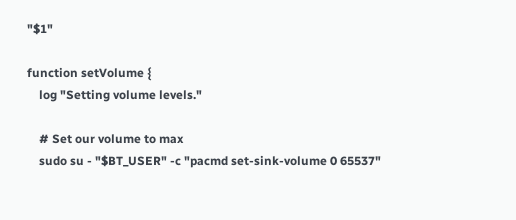"$1"

function setVolume {
    log "Setting volume levels."

    # Set our volume to max
    sudo su - "$BT_USER" -c "pacmd set-sink-volume 0 65537"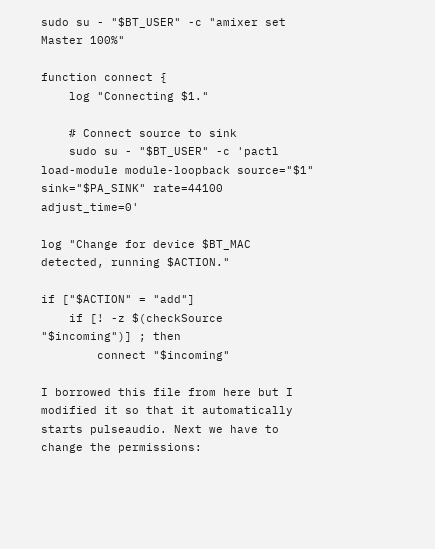sudo su - "$BT_USER" -c "amixer set Master 100%"

function connect {
    log "Connecting $1."

    # Connect source to sink
    sudo su - "$BT_USER" -c 'pactl load-module module-loopback source="$1" sink="$PA_SINK" rate=44100 adjust_time=0'

log "Change for device $BT_MAC detected, running $ACTION."

if ["$ACTION" = "add"]
    if [! -z $(checkSource "$incoming")] ; then
        connect "$incoming"

I borrowed this file from here but I modified it so that it automatically starts pulseaudio. Next we have to change the permissions: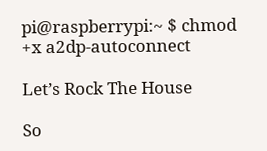pi@raspberrypi:~ $ chmod +x a2dp-autoconnect

Let’s Rock The House

So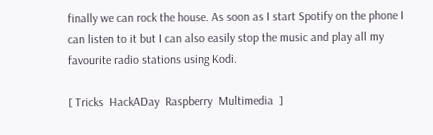finally we can rock the house. As soon as I start Spotify on the phone I can listen to it but I can also easily stop the music and play all my favourite radio stations using Kodi.

[ Tricks  HackADay  Raspberry  Multimedia  ]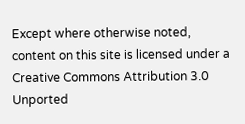Except where otherwise noted, content on this site is licensed under a Creative Commons Attribution 3.0 Unported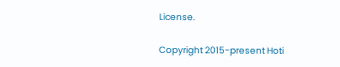License.

Copyright 2015-present Hoti